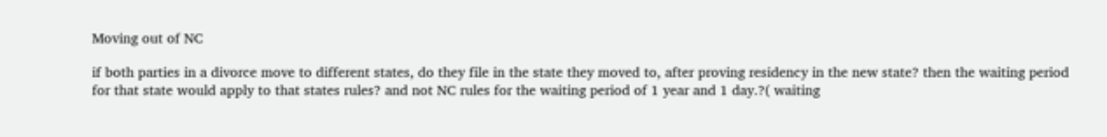Moving out of NC

if both parties in a divorce move to different states, do they file in the state they moved to, after proving residency in the new state? then the waiting period for that state would apply to that states rules? and not NC rules for the waiting period of 1 year and 1 day.?( waiting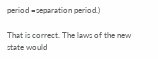period =separation period.)

That is correct. The laws of the new state would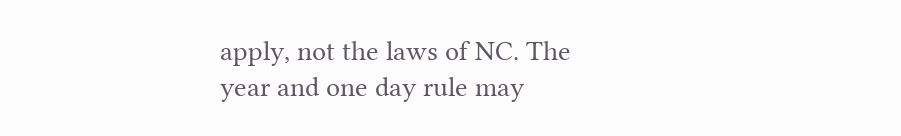apply, not the laws of NC. The year and one day rule may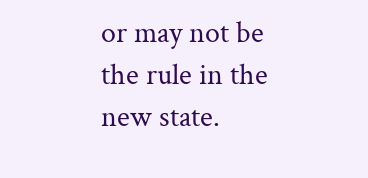or may not be the rule in the new state.